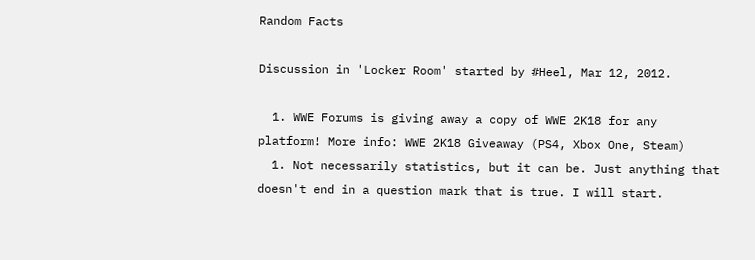Random Facts

Discussion in 'Locker Room' started by #Heel, Mar 12, 2012.

  1. WWE Forums is giving away a copy of WWE 2K18 for any platform! More info: WWE 2K18 Giveaway (PS4, Xbox One, Steam)
  1. Not necessarily statistics, but it can be. Just anything that doesn't end in a question mark that is true. I will start.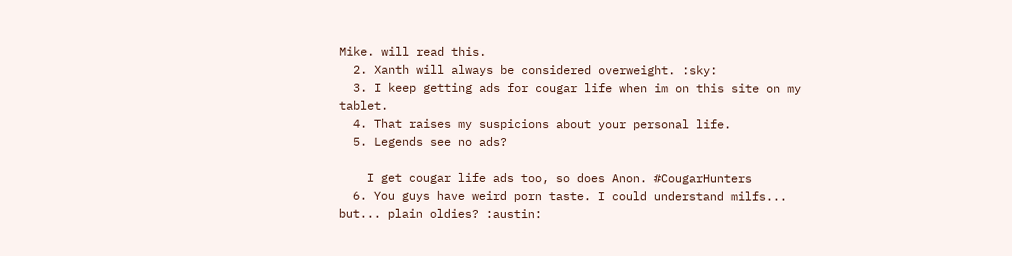Mike. will read this.
  2. Xanth will always be considered overweight. :sky:
  3. I keep getting ads for cougar life when im on this site on my tablet.
  4. That raises my suspicions about your personal life.
  5. Legends see no ads?

    I get cougar life ads too, so does Anon. #CougarHunters
  6. You guys have weird porn taste. I could understand milfs... but... plain oldies? :austin: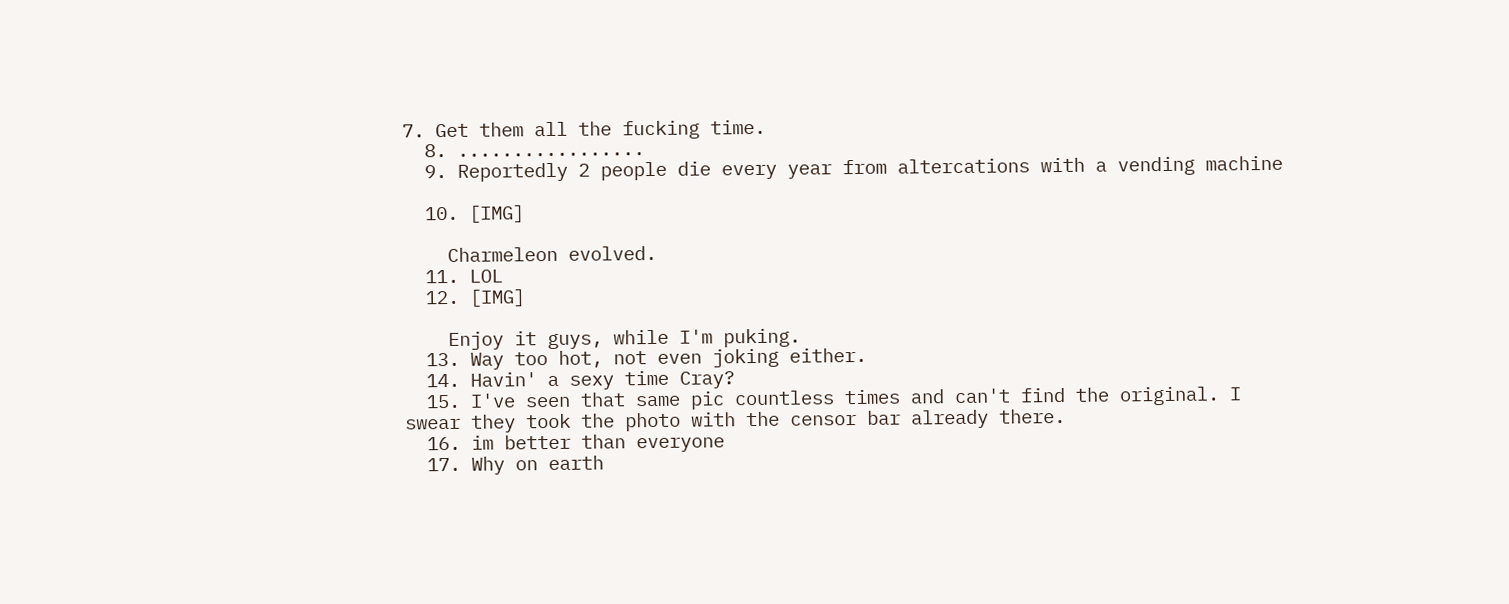7. Get them all the fucking time.
  8. .................
  9. Reportedly 2 people die every year from altercations with a vending machine

  10. [IMG]

    Charmeleon evolved.
  11. LOL
  12. [IMG]

    Enjoy it guys, while I'm puking.
  13. Way too hot, not even joking either.
  14. Havin' a sexy time Cray?
  15. I've seen that same pic countless times and can't find the original. I swear they took the photo with the censor bar already there.
  16. im better than everyone
  17. Why on earth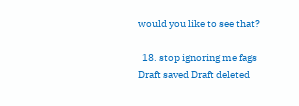would you like to see that?

  18. stop ignoring me fags
Draft saved Draft deleted